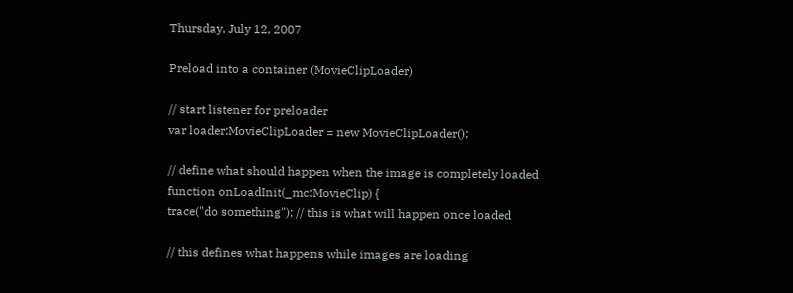Thursday, July 12, 2007

Preload into a container (MovieClipLoader)

// start listener for preloader
var loader:MovieClipLoader = new MovieClipLoader();

// define what should happen when the image is completely loaded
function onLoadInit(_mc:MovieClip) {
trace("do something"); // this is what will happen once loaded

// this defines what happens while images are loading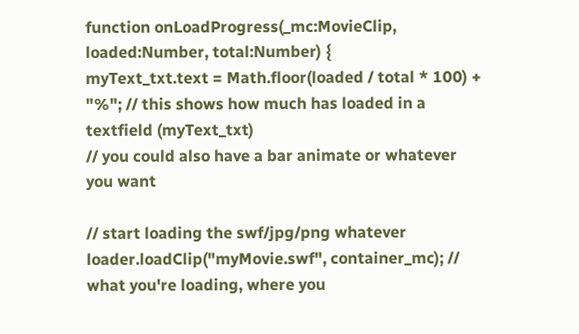function onLoadProgress(_mc:MovieClip, loaded:Number, total:Number) {
myText_txt.text = Math.floor(loaded / total * 100) + "%"; // this shows how much has loaded in a textfield (myText_txt)
// you could also have a bar animate or whatever you want

// start loading the swf/jpg/png whatever
loader.loadClip("myMovie.swf", container_mc); // what you're loading, where you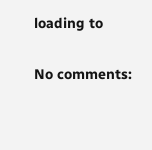loading to

No comments: